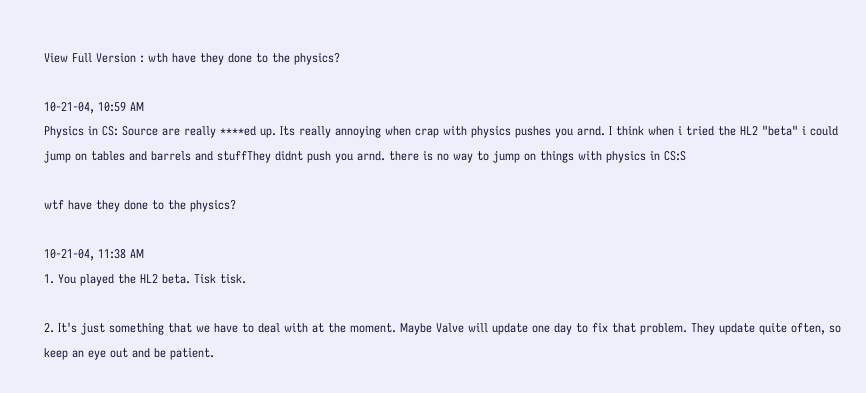View Full Version : wth have they done to the physics?

10-21-04, 10:59 AM
Physics in CS: Source are really ****ed up. Its really annoying when crap with physics pushes you arnd. I think when i tried the HL2 "beta" i could jump on tables and barrels and stuffThey didnt push you arnd. there is no way to jump on things with physics in CS:S

wtf have they done to the physics?

10-21-04, 11:38 AM
1. You played the HL2 beta. Tisk tisk.

2. It's just something that we have to deal with at the moment. Maybe Valve will update one day to fix that problem. They update quite often, so keep an eye out and be patient.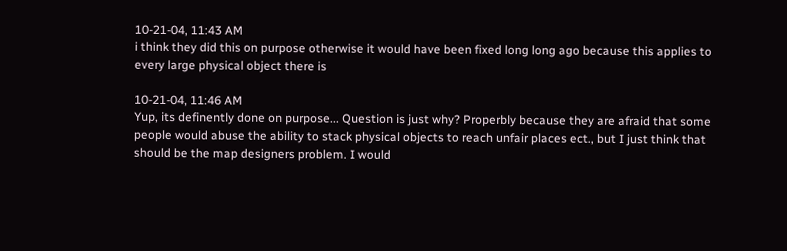10-21-04, 11:43 AM
i think they did this on purpose otherwise it would have been fixed long long ago because this applies to every large physical object there is

10-21-04, 11:46 AM
Yup, its definently done on purpose... Question is just why? Properbly because they are afraid that some people would abuse the ability to stack physical objects to reach unfair places ect., but I just think that should be the map designers problem. I would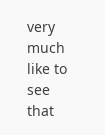very much like to see that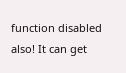function disabled also! It can get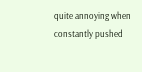quite annoying when constantly pushed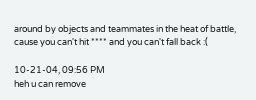around by objects and teammates in the heat of battle, cause you can't hit **** and you can't fall back :(

10-21-04, 09:56 PM
heh u can remove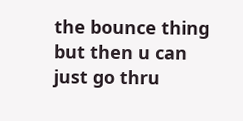the bounce thing but then u can just go thru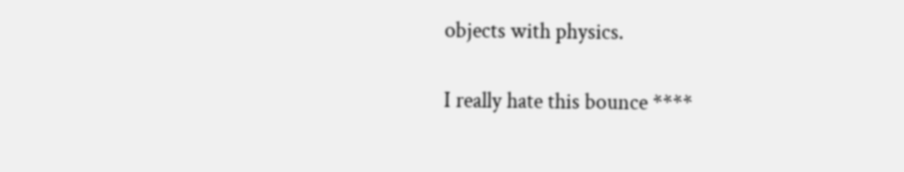objects with physics.

I really hate this bounce ****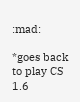:mad:

*goes back to play CS 1.6